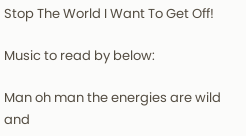Stop The World I Want To Get Off!

Music to read by below:

Man oh man the energies are wild and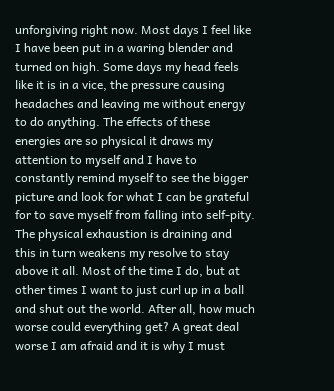unforgiving right now. Most days I feel like I have been put in a waring blender and turned on high. Some days my head feels like it is in a vice, the pressure causing headaches and leaving me without energy to do anything. The effects of these energies are so physical it draws my attention to myself and I have to constantly remind myself to see the bigger picture and look for what I can be grateful for to save myself from falling into self-pity. The physical exhaustion is draining and this in turn weakens my resolve to stay above it all. Most of the time I do, but at other times I want to just curl up in a ball and shut out the world. After all, how much worse could everything get? A great deal worse I am afraid and it is why I must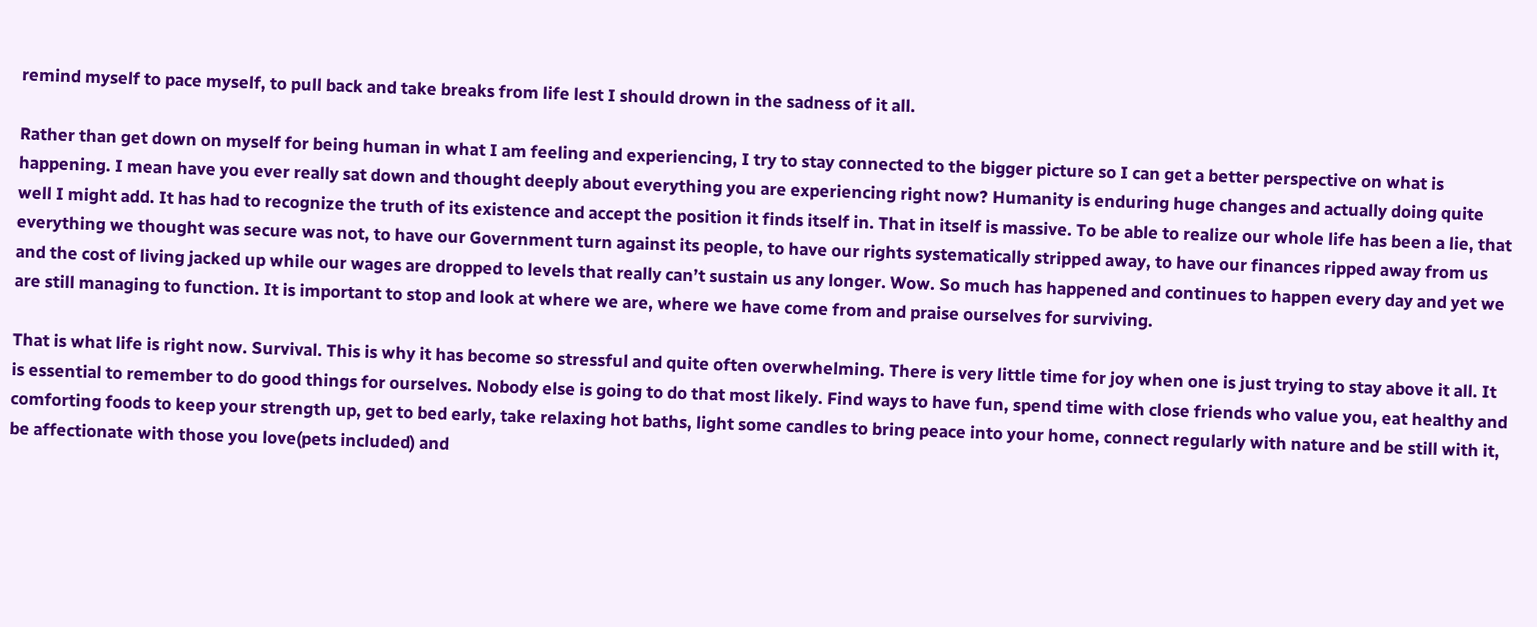remind myself to pace myself, to pull back and take breaks from life lest I should drown in the sadness of it all.

Rather than get down on myself for being human in what I am feeling and experiencing, I try to stay connected to the bigger picture so I can get a better perspective on what is happening. I mean have you ever really sat down and thought deeply about everything you are experiencing right now? Humanity is enduring huge changes and actually doing quite well I might add. It has had to recognize the truth of its existence and accept the position it finds itself in. That in itself is massive. To be able to realize our whole life has been a lie, that everything we thought was secure was not, to have our Government turn against its people, to have our rights systematically stripped away, to have our finances ripped away from us and the cost of living jacked up while our wages are dropped to levels that really can’t sustain us any longer. Wow. So much has happened and continues to happen every day and yet we are still managing to function. It is important to stop and look at where we are, where we have come from and praise ourselves for surviving.

That is what life is right now. Survival. This is why it has become so stressful and quite often overwhelming. There is very little time for joy when one is just trying to stay above it all. It is essential to remember to do good things for ourselves. Nobody else is going to do that most likely. Find ways to have fun, spend time with close friends who value you, eat healthy and comforting foods to keep your strength up, get to bed early, take relaxing hot baths, light some candles to bring peace into your home, connect regularly with nature and be still with it, be affectionate with those you love(pets included) and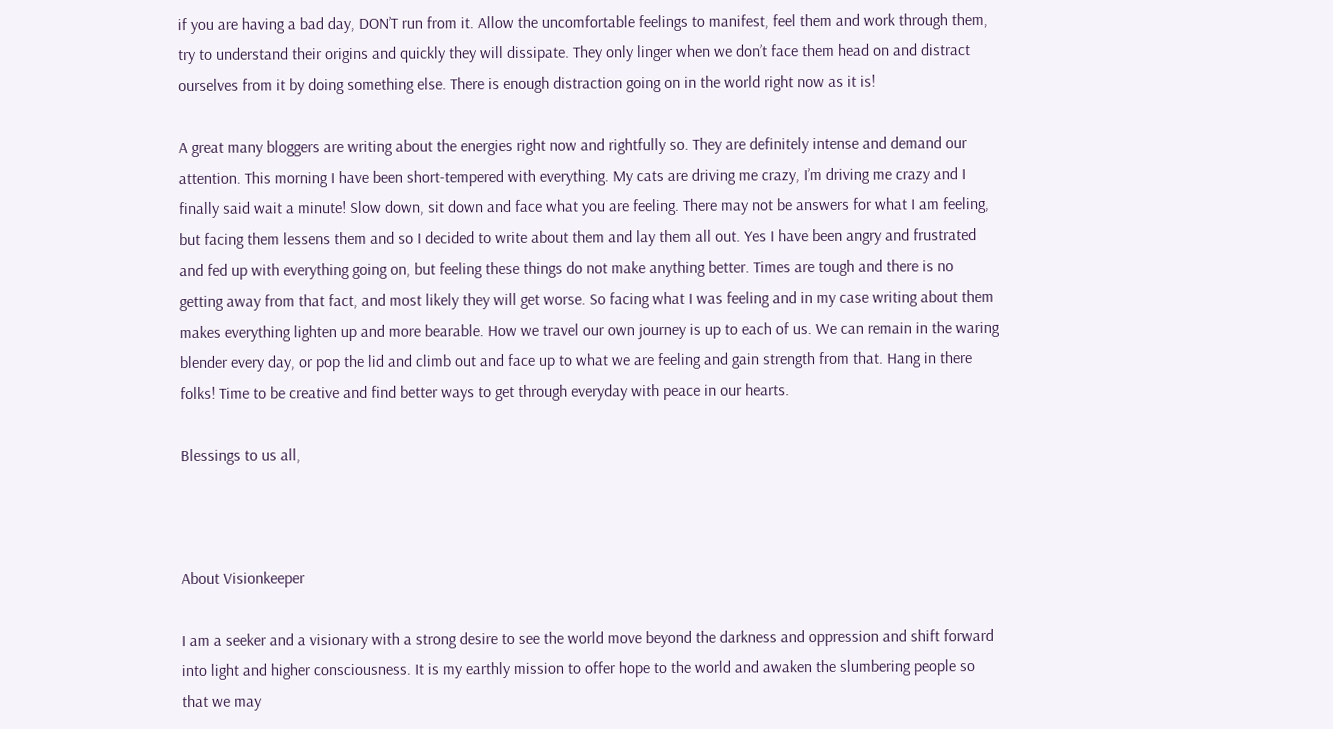if you are having a bad day, DON’T run from it. Allow the uncomfortable feelings to manifest, feel them and work through them, try to understand their origins and quickly they will dissipate. They only linger when we don’t face them head on and distract ourselves from it by doing something else. There is enough distraction going on in the world right now as it is!

A great many bloggers are writing about the energies right now and rightfully so. They are definitely intense and demand our attention. This morning I have been short-tempered with everything. My cats are driving me crazy, I’m driving me crazy and I finally said wait a minute! Slow down, sit down and face what you are feeling. There may not be answers for what I am feeling, but facing them lessens them and so I decided to write about them and lay them all out. Yes I have been angry and frustrated and fed up with everything going on, but feeling these things do not make anything better. Times are tough and there is no getting away from that fact, and most likely they will get worse. So facing what I was feeling and in my case writing about them makes everything lighten up and more bearable. How we travel our own journey is up to each of us. We can remain in the waring blender every day, or pop the lid and climb out and face up to what we are feeling and gain strength from that. Hang in there folks! Time to be creative and find better ways to get through everyday with peace in our hearts.

Blessings to us all,



About Visionkeeper

I am a seeker and a visionary with a strong desire to see the world move beyond the darkness and oppression and shift forward into light and higher consciousness. It is my earthly mission to offer hope to the world and awaken the slumbering people so that we may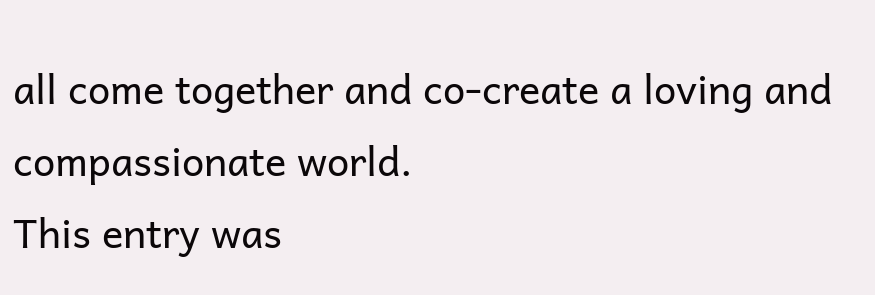all come together and co-create a loving and compassionate world.
This entry was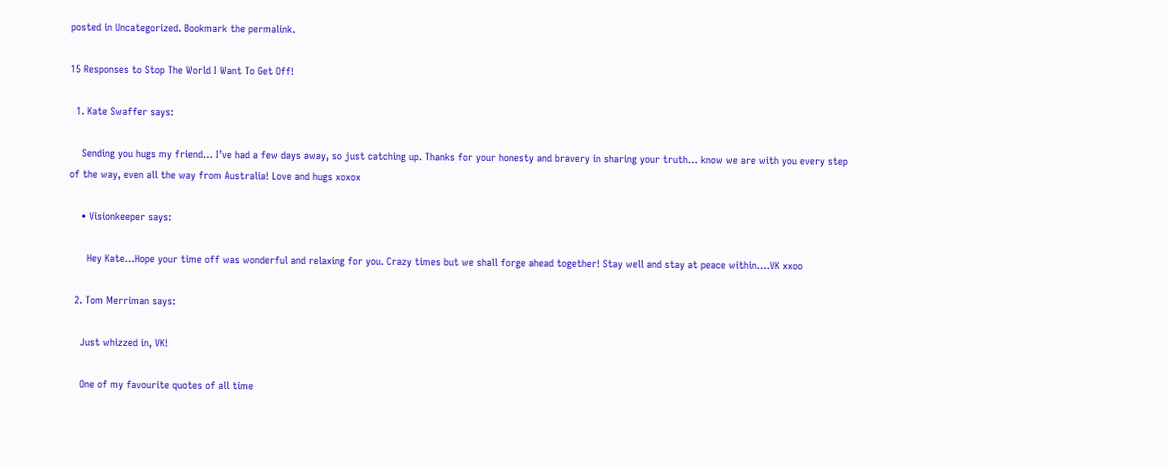posted in Uncategorized. Bookmark the permalink.

15 Responses to Stop The World I Want To Get Off!

  1. Kate Swaffer says:

    Sending you hugs my friend… I’ve had a few days away, so just catching up. Thanks for your honesty and bravery in sharing your truth… know we are with you every step of the way, even all the way from Australia! Love and hugs xoxox

    • Visionkeeper says:

      Hey Kate…Hope your time off was wonderful and relaxing for you. Crazy times but we shall forge ahead together! Stay well and stay at peace within….VK xxoo

  2. Tom Merriman says:

    Just whizzed in, VK!

    One of my favourite quotes of all time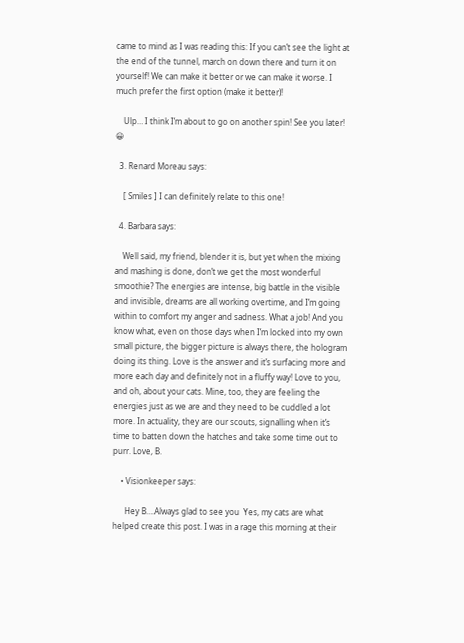came to mind as I was reading this: If you can’t see the light at the end of the tunnel, march on down there and turn it on yourself! We can make it better or we can make it worse. I much prefer the first option (make it better)!

    Ulp… I think I’m about to go on another spin! See you later! 😀

  3. Renard Moreau says:

    [ Smiles ] I can definitely relate to this one!

  4. Barbara says:

    Well said, my friend, blender it is, but yet when the mixing and mashing is done, don’t we get the most wonderful smoothie? The energies are intense, big battle in the visible and invisible, dreams are all working overtime, and I’m going within to comfort my anger and sadness. What a job! And you know what, even on those days when I’m locked into my own small picture, the bigger picture is always there, the hologram doing its thing. Love is the answer and it’s surfacing more and more each day and definitely not in a fluffy way! Love to you, and oh, about your cats. Mine, too, they are feeling the energies just as we are and they need to be cuddled a lot more. In actuality, they are our scouts, signalling when it’s time to batten down the hatches and take some time out to purr. Love, B.

    • Visionkeeper says:

      Hey B….Always glad to see you  Yes, my cats are what helped create this post. I was in a rage this morning at their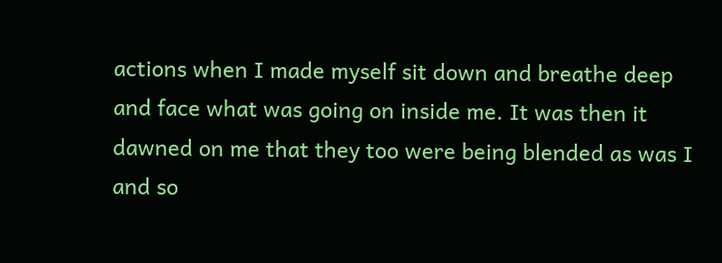actions when I made myself sit down and breathe deep and face what was going on inside me. It was then it dawned on me that they too were being blended as was I and so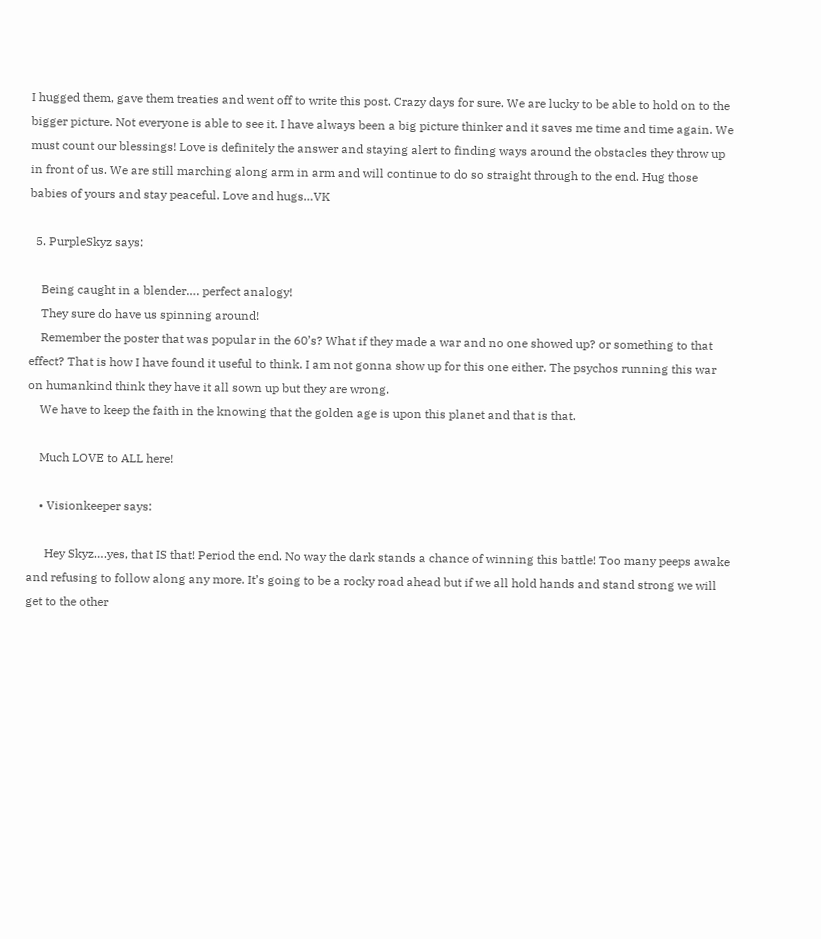I hugged them, gave them treaties and went off to write this post. Crazy days for sure. We are lucky to be able to hold on to the bigger picture. Not everyone is able to see it. I have always been a big picture thinker and it saves me time and time again. We must count our blessings! Love is definitely the answer and staying alert to finding ways around the obstacles they throw up in front of us. We are still marching along arm in arm and will continue to do so straight through to the end. Hug those babies of yours and stay peaceful. Love and hugs…VK

  5. PurpleSkyz says:

    Being caught in a blender…. perfect analogy!
    They sure do have us spinning around!
    Remember the poster that was popular in the 60’s? What if they made a war and no one showed up? or something to that effect? That is how I have found it useful to think. I am not gonna show up for this one either. The psychos running this war on humankind think they have it all sown up but they are wrong.
    We have to keep the faith in the knowing that the golden age is upon this planet and that is that.

    Much LOVE to ALL here!

    • Visionkeeper says:

      Hey Skyz….yes, that IS that! Period the end. No way the dark stands a chance of winning this battle! Too many peeps awake and refusing to follow along any more. It’s going to be a rocky road ahead but if we all hold hands and stand strong we will get to the other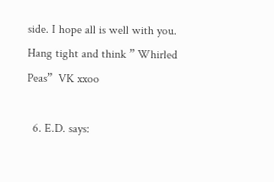side. I hope all is well with you. Hang tight and think ” Whirled Peas”  VK xxoo

  6. E.D. says: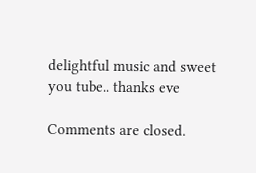delightful music and sweet you tube.. thanks eve

Comments are closed.